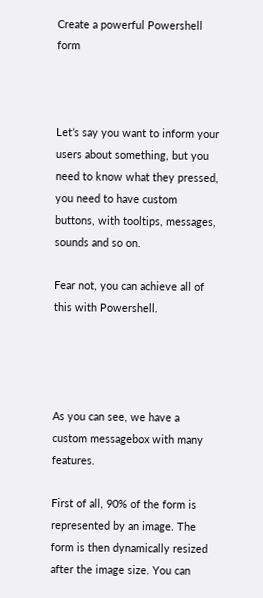Create a powerful Powershell form



Let’s say you want to inform your users about something, but you need to know what they pressed, you need to have custom buttons, with tooltips, messages, sounds and so on.

Fear not, you can achieve all of this with Powershell.




As you can see, we have a custom messagebox with many features.

First of all, 90% of the form is represented by an image. The form is then dynamically resized after the image size. You can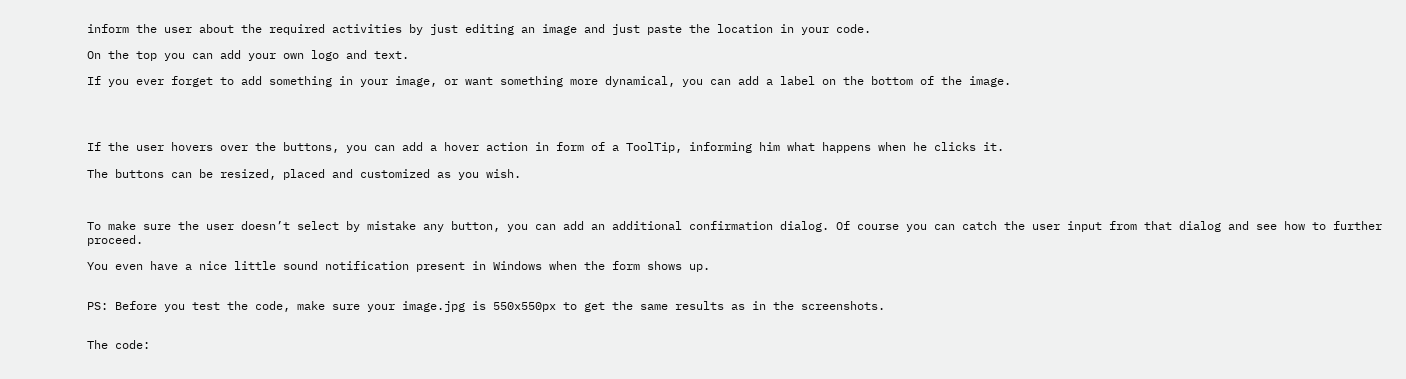inform the user about the required activities by just editing an image and just paste the location in your code.

On the top you can add your own logo and text.

If you ever forget to add something in your image, or want something more dynamical, you can add a label on the bottom of the image.




If the user hovers over the buttons, you can add a hover action in form of a ToolTip, informing him what happens when he clicks it.

The buttons can be resized, placed and customized as you wish.



To make sure the user doesn’t select by mistake any button, you can add an additional confirmation dialog. Of course you can catch the user input from that dialog and see how to further proceed.

You even have a nice little sound notification present in Windows when the form shows up.


PS: Before you test the code, make sure your image.jpg is 550x550px to get the same results as in the screenshots.


The code: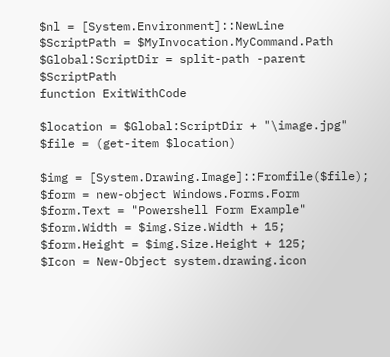$nl = [System.Environment]::NewLine
$ScriptPath = $MyInvocation.MyCommand.Path
$Global:ScriptDir = split-path -parent $ScriptPath
function ExitWithCode

$location = $Global:ScriptDir + "\image.jpg"
$file = (get-item $location)

$img = [System.Drawing.Image]::Fromfile($file);
$form = new-object Windows.Forms.Form
$form.Text = "Powershell Form Example"
$form.Width = $img.Size.Width + 15;
$form.Height = $img.Size.Height + 125;
$Icon = New-Object system.drawing.icon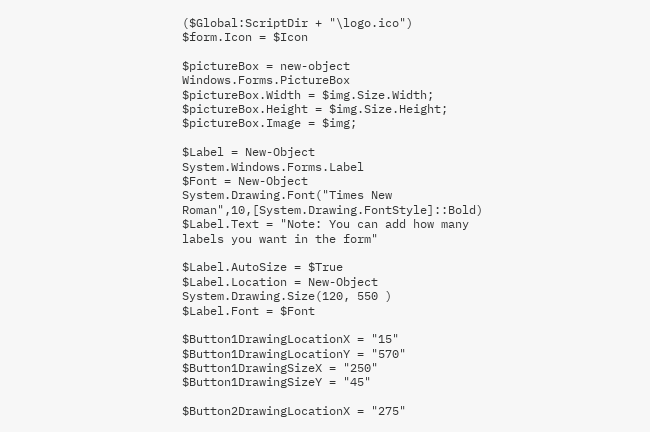($Global:ScriptDir + "\logo.ico")
$form.Icon = $Icon

$pictureBox = new-object Windows.Forms.PictureBox
$pictureBox.Width = $img.Size.Width;
$pictureBox.Height = $img.Size.Height;
$pictureBox.Image = $img;

$Label = New-Object System.Windows.Forms.Label
$Font = New-Object System.Drawing.Font("Times New Roman",10,[System.Drawing.FontStyle]::Bold)
$Label.Text = "Note: You can add how many labels you want in the form"

$Label.AutoSize = $True
$Label.Location = New-Object System.Drawing.Size(120, 550 )
$Label.Font = $Font

$Button1DrawingLocationX = "15"
$Button1DrawingLocationY = "570"
$Button1DrawingSizeX = "250"
$Button1DrawingSizeY = "45"

$Button2DrawingLocationX = "275"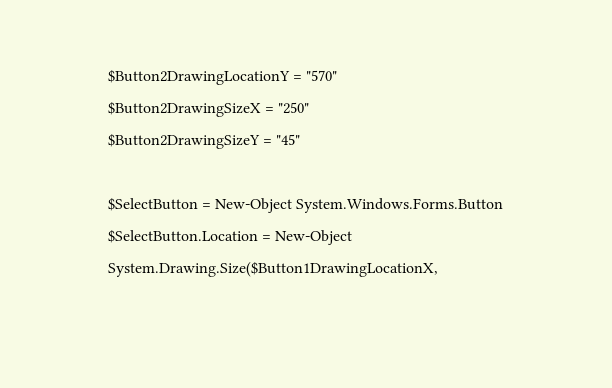$Button2DrawingLocationY = "570"
$Button2DrawingSizeX = "250"
$Button2DrawingSizeY = "45"

$SelectButton = New-Object System.Windows.Forms.Button
$SelectButton.Location = New-Object System.Drawing.Size($Button1DrawingLocationX,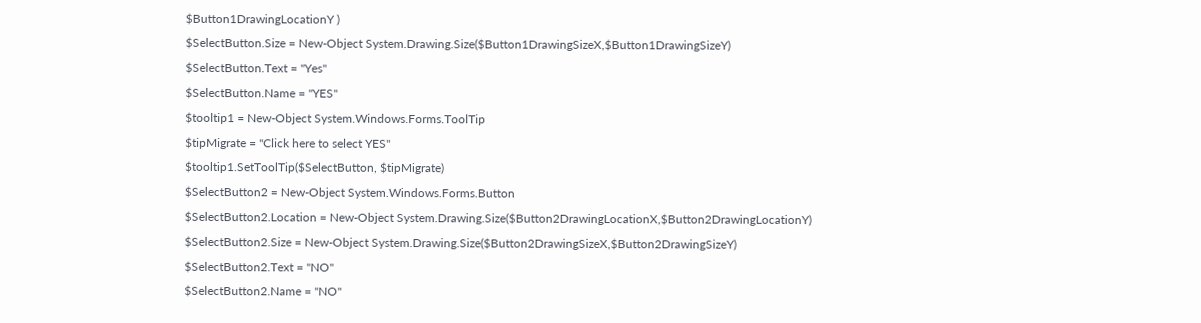$Button1DrawingLocationY )
$SelectButton.Size = New-Object System.Drawing.Size($Button1DrawingSizeX,$Button1DrawingSizeY)
$SelectButton.Text = "Yes"
$SelectButton.Name = "YES"
$tooltip1 = New-Object System.Windows.Forms.ToolTip
$tipMigrate = "Click here to select YES"
$tooltip1.SetToolTip($SelectButton, $tipMigrate)
$SelectButton2 = New-Object System.Windows.Forms.Button
$SelectButton2.Location = New-Object System.Drawing.Size($Button2DrawingLocationX,$Button2DrawingLocationY)
$SelectButton2.Size = New-Object System.Drawing.Size($Button2DrawingSizeX,$Button2DrawingSizeY)
$SelectButton2.Text = "NO"
$SelectButton2.Name = "NO"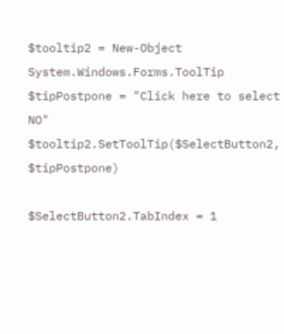$tooltip2 = New-Object System.Windows.Forms.ToolTip
$tipPostpone = "Click here to select NO"
$tooltip2.SetToolTip($SelectButton2, $tipPostpone)

$SelectButton2.TabIndex = 1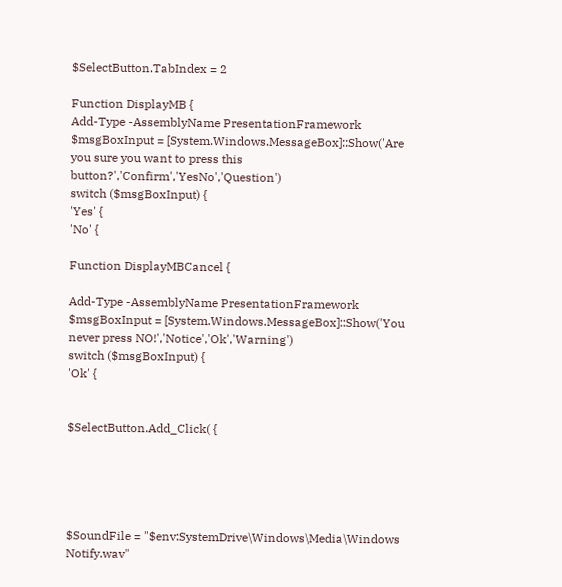$SelectButton.TabIndex = 2

Function DisplayMB {
Add-Type -AssemblyName PresentationFramework
$msgBoxInput = [System.Windows.MessageBox]::Show('Are you sure you want to press this button?','Confirm','YesNo','Question')
switch ($msgBoxInput) {
'Yes' {
'No' {

Function DisplayMBCancel {

Add-Type -AssemblyName PresentationFramework
$msgBoxInput = [System.Windows.MessageBox]::Show('You never press NO!','Notice','Ok','Warning')
switch ($msgBoxInput) {
'Ok' {


$SelectButton.Add_Click( {





$SoundFile = "$env:SystemDrive\Windows\Media\Windows Notify.wav"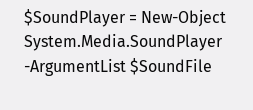$SoundPlayer = New-Object System.Media.SoundPlayer -ArgumentList $SoundFile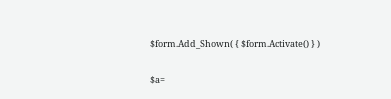$form.Add_Shown( { $form.Activate() } )

$a=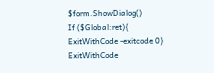$form.ShowDialog()
If ($Global:ret){
ExitWithCode -exitcode 0}
ExitWithCode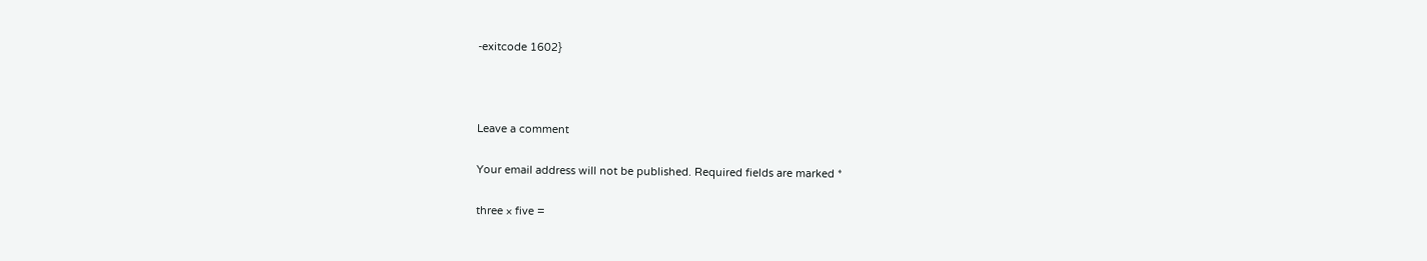-exitcode 1602}



Leave a comment

Your email address will not be published. Required fields are marked *

three × five =